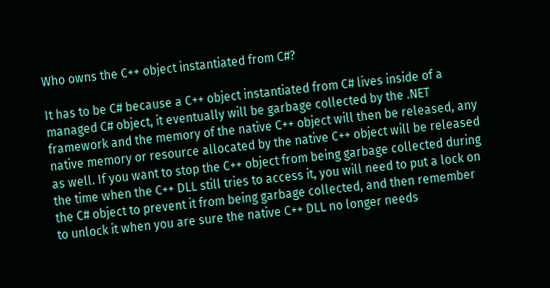Who owns the C++ object instantiated from C#?

It has to be C# because a C++ object instantiated from C# lives inside of a managed C# object, it eventually will be garbage collected by the .NET framework and the memory of the native C++ object will then be released, any native memory or resource allocated by the native C++ object will be released as well. If you want to stop the C++ object from being garbage collected during the time when the C++ DLL still tries to access it, you will need to put a lock on the C# object to prevent it from being garbage collected, and then remember to unlock it when you are sure the native C++ DLL no longer needs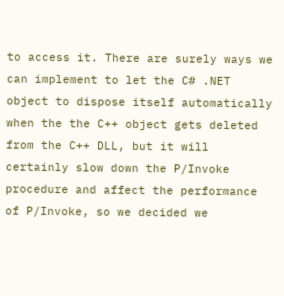to access it. There are surely ways we can implement to let the C# .NET object to dispose itself automatically when the the C++ object gets deleted from the C++ DLL, but it will certainly slow down the P/Invoke procedure and affect the performance of P/Invoke, so we decided we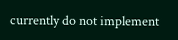currently do not implement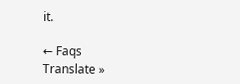it.

← Faqs
Translate »